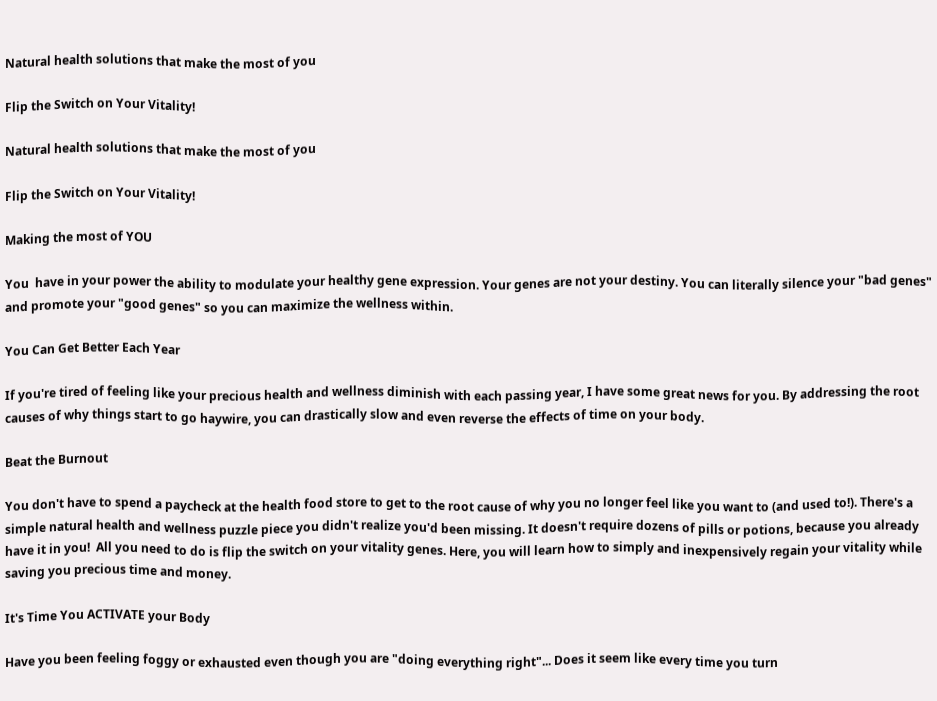Natural health solutions that make the most of you

Flip the Switch on Your Vitality!

Natural health solutions that make the most of you

Flip the Switch on Your Vitality!

Making the most of YOU

You  have in your power the ability to modulate your healthy gene expression. Your genes are not your destiny. You can literally silence your "bad genes" and promote your "good genes" so you can maximize the wellness within.

You Can Get Better Each Year

If you're tired of feeling like your precious health and wellness diminish with each passing year, I have some great news for you. By addressing the root causes of why things start to go haywire, you can drastically slow and even reverse the effects of time on your body.

Beat the Burnout

You don't have to spend a paycheck at the health food store to get to the root cause of why you no longer feel like you want to (and used to!). There's a simple natural health and wellness puzzle piece you didn't realize you'd been missing. It doesn't require dozens of pills or potions, because you already have it in you!  All you need to do is flip the switch on your vitality genes. Here, you will learn how to simply and inexpensively regain your vitality while saving you precious time and money.

It's Time You ACTIVATE your Body

Have you been feeling foggy or exhausted even though you are "doing everything right"... Does it seem like every time you turn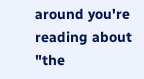around you're reading about "the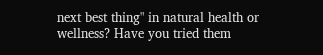next best thing" in natural health or wellness? Have you tried them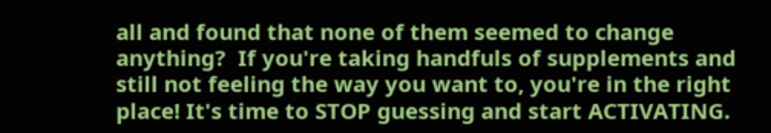all and found that none of them seemed to change anything?  If you're taking handfuls of supplements and still not feeling the way you want to, you're in the right place! It's time to STOP guessing and start ACTIVATING.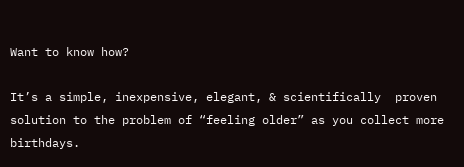Want to know how?

It’s a simple, inexpensive, elegant, & scientifically  proven solution to the problem of “feeling older” as you collect more birthdays.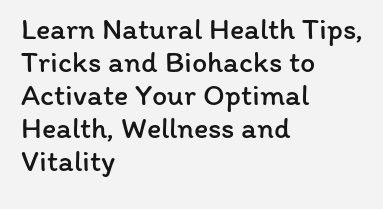Learn Natural Health Tips, Tricks and Biohacks to Activate Your Optimal Health, Wellness and Vitality